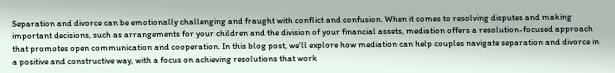Separation and divorce can be emotionally challenging and fraught with conflict and confusion. When it comes to resolving disputes and making important decisions, such as arrangements for your children and the division of your financial assets, mediation offers a resolution-focused approach that promotes open communication and cooperation. In this blog post, we’ll explore how mediation can help couples navigate separation and divorce in a positive and constructive way, with a focus on achieving resolutions that work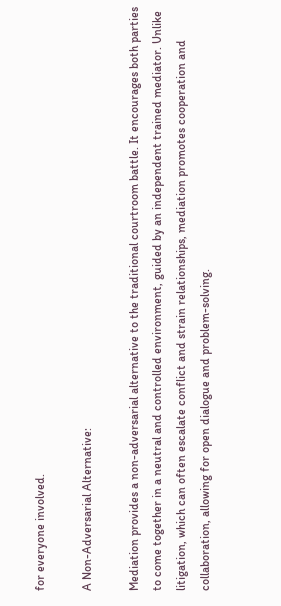for everyone involved.

A Non-Adversarial Alternative:

Mediation provides a non-adversarial alternative to the traditional courtroom battle. It encourages both parties to come together in a neutral and controlled environment, guided by an independent trained mediator. Unlike litigation, which can often escalate conflict and strain relationships, mediation promotes cooperation and collaboration, allowing for open dialogue and problem-solving.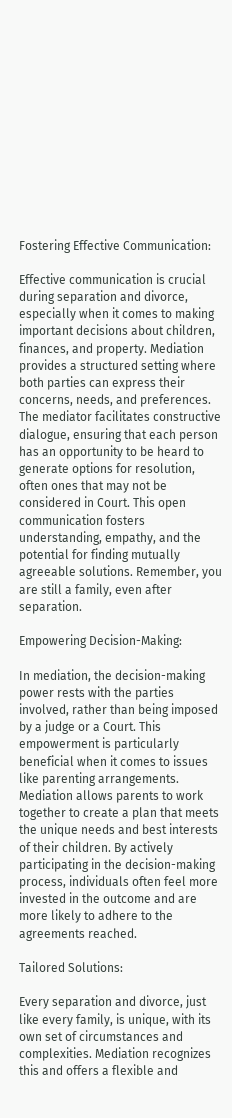Fostering Effective Communication:

Effective communication is crucial during separation and divorce, especially when it comes to making important decisions about children, finances, and property. Mediation provides a structured setting where both parties can express their concerns, needs, and preferences. The mediator facilitates constructive dialogue, ensuring that each person has an opportunity to be heard to generate options for resolution, often ones that may not be considered in Court. This open communication fosters understanding, empathy, and the potential for finding mutually agreeable solutions. Remember, you are still a family, even after separation.

Empowering Decision-Making:

In mediation, the decision-making power rests with the parties involved, rather than being imposed by a judge or a Court. This empowerment is particularly beneficial when it comes to issues like parenting arrangements. Mediation allows parents to work together to create a plan that meets the unique needs and best interests of their children. By actively participating in the decision-making process, individuals often feel more invested in the outcome and are more likely to adhere to the agreements reached.

Tailored Solutions:

Every separation and divorce, just like every family, is unique, with its own set of circumstances and complexities. Mediation recognizes this and offers a flexible and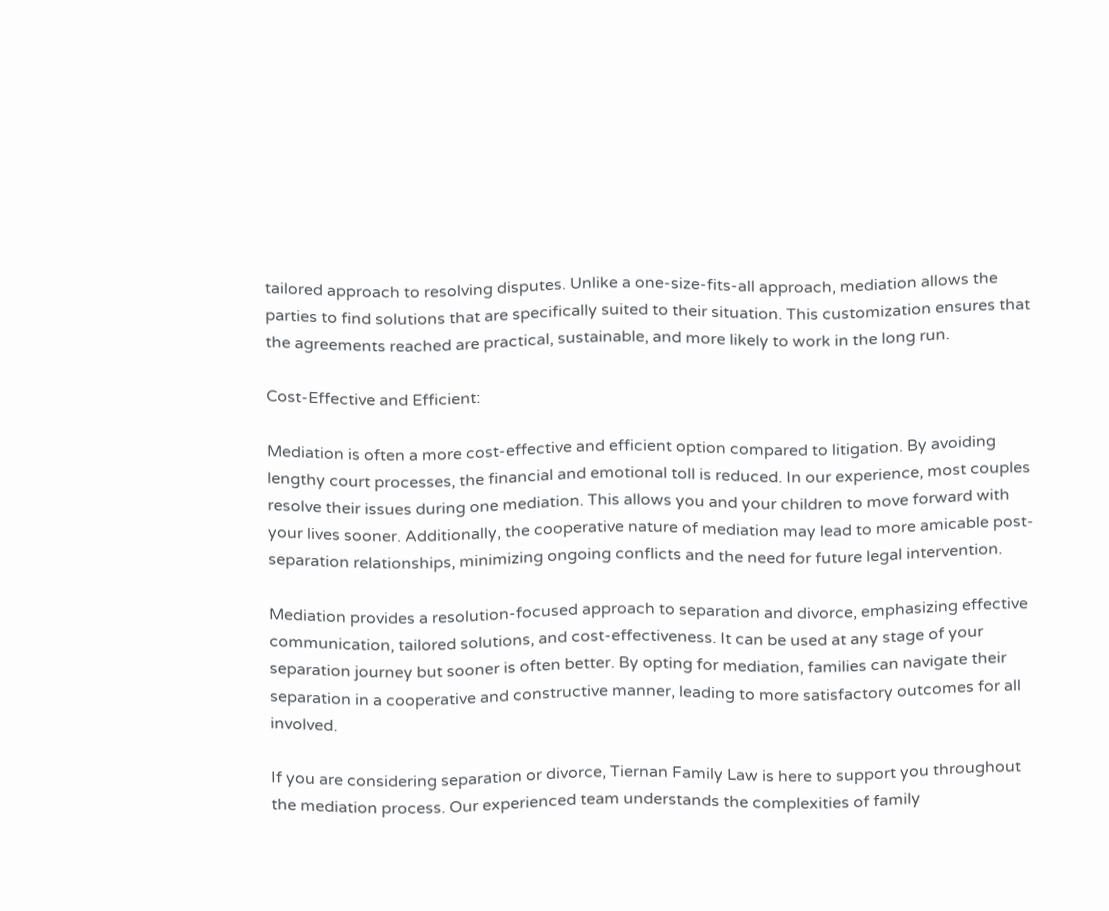tailored approach to resolving disputes. Unlike a one-size-fits-all approach, mediation allows the parties to find solutions that are specifically suited to their situation. This customization ensures that the agreements reached are practical, sustainable, and more likely to work in the long run.

Cost-Effective and Efficient:

Mediation is often a more cost-effective and efficient option compared to litigation. By avoiding lengthy court processes, the financial and emotional toll is reduced. In our experience, most couples resolve their issues during one mediation. This allows you and your children to move forward with your lives sooner. Additionally, the cooperative nature of mediation may lead to more amicable post-separation relationships, minimizing ongoing conflicts and the need for future legal intervention.

Mediation provides a resolution-focused approach to separation and divorce, emphasizing effective communication, tailored solutions, and cost-effectiveness. It can be used at any stage of your separation journey but sooner is often better. By opting for mediation, families can navigate their separation in a cooperative and constructive manner, leading to more satisfactory outcomes for all involved.

If you are considering separation or divorce, Tiernan Family Law is here to support you throughout the mediation process. Our experienced team understands the complexities of family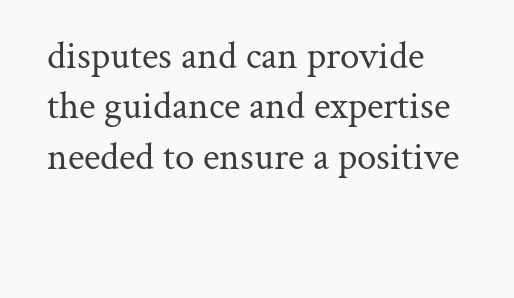disputes and can provide the guidance and expertise needed to ensure a positive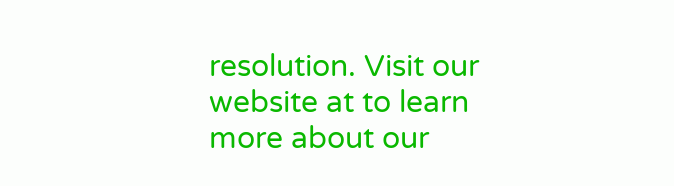resolution. Visit our website at to learn more about our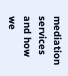mediation services and how we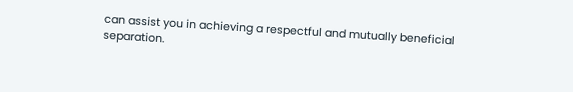can assist you in achieving a respectful and mutually beneficial separation.